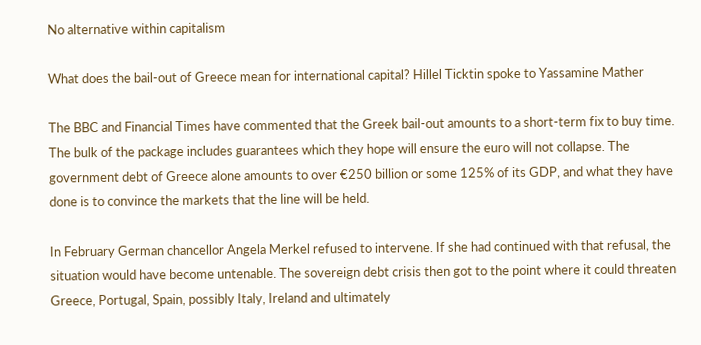No alternative within capitalism

What does the bail-out of Greece mean for international capital? Hillel Ticktin spoke to Yassamine Mather

The BBC and Financial Times have commented that the Greek bail-out amounts to a short-term fix to buy time. The bulk of the package includes guarantees which they hope will ensure the euro will not collapse. The government debt of Greece alone amounts to over €250 billion or some 125% of its GDP, and what they have done is to convince the markets that the line will be held.

In February German chancellor Angela Merkel refused to intervene. If she had continued with that refusal, the situation would have become untenable. The sovereign debt crisis then got to the point where it could threaten Greece, Portugal, Spain, possibly Italy, Ireland and ultimately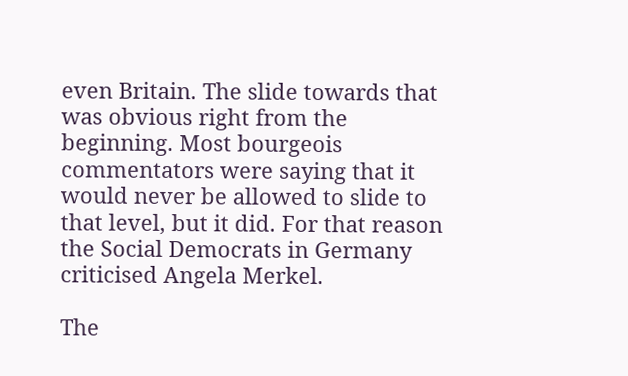even Britain. The slide towards that was obvious right from the beginning. Most bourgeois commentators were saying that it would never be allowed to slide to that level, but it did. For that reason the Social Democrats in Germany criticised Angela Merkel.

The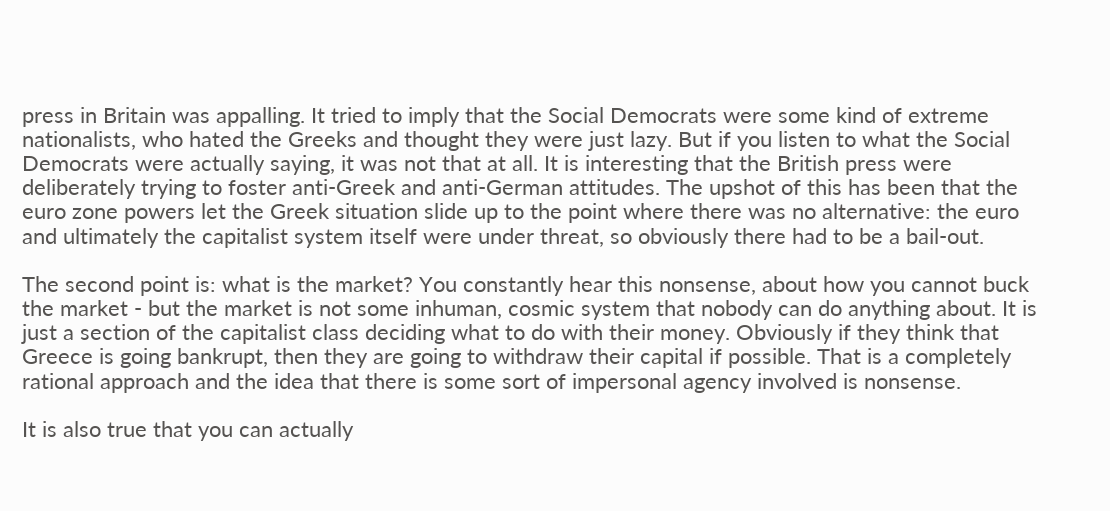press in Britain was appalling. It tried to imply that the Social Democrats were some kind of extreme nationalists, who hated the Greeks and thought they were just lazy. But if you listen to what the Social Democrats were actually saying, it was not that at all. It is interesting that the British press were deliberately trying to foster anti-Greek and anti-German attitudes. The upshot of this has been that the euro zone powers let the Greek situation slide up to the point where there was no alternative: the euro and ultimately the capitalist system itself were under threat, so obviously there had to be a bail-out.

The second point is: what is the market? You constantly hear this nonsense, about how you cannot buck the market - but the market is not some inhuman, cosmic system that nobody can do anything about. It is just a section of the capitalist class deciding what to do with their money. Obviously if they think that Greece is going bankrupt, then they are going to withdraw their capital if possible. That is a completely rational approach and the idea that there is some sort of impersonal agency involved is nonsense.

It is also true that you can actually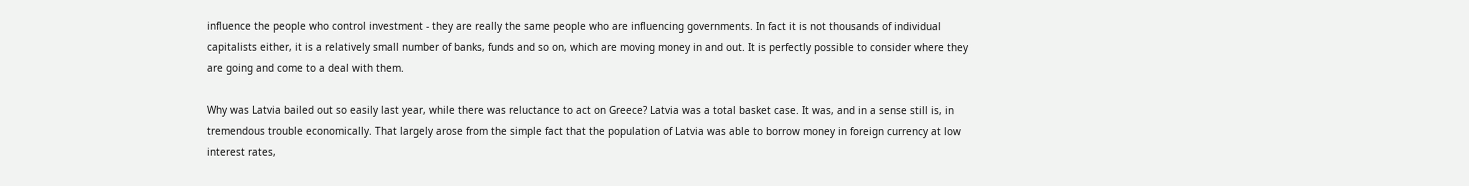influence the people who control investment - they are really the same people who are influencing governments. In fact it is not thousands of individual capitalists either, it is a relatively small number of banks, funds and so on, which are moving money in and out. It is perfectly possible to consider where they are going and come to a deal with them.

Why was Latvia bailed out so easily last year, while there was reluctance to act on Greece? Latvia was a total basket case. It was, and in a sense still is, in tremendous trouble economically. That largely arose from the simple fact that the population of Latvia was able to borrow money in foreign currency at low interest rates,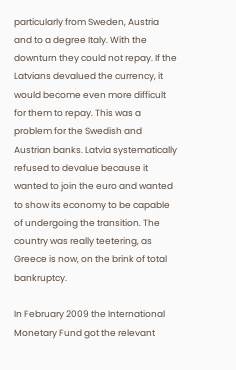particularly from Sweden, Austria and to a degree Italy. With the downturn they could not repay. If the Latvians devalued the currency, it would become even more difficult for them to repay. This was a problem for the Swedish and Austrian banks. Latvia systematically refused to devalue because it wanted to join the euro and wanted to show its economy to be capable of undergoing the transition. The country was really teetering, as Greece is now, on the brink of total bankruptcy.

In February 2009 the International Monetary Fund got the relevant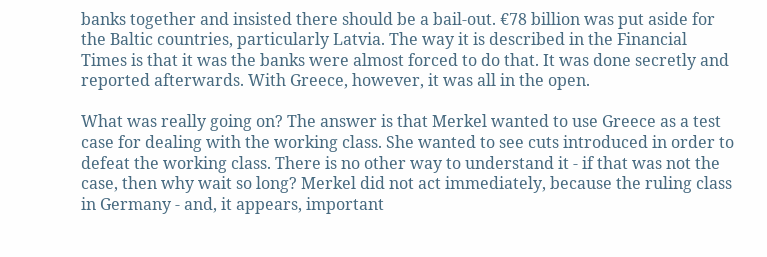banks together and insisted there should be a bail-out. €78 billion was put aside for the Baltic countries, particularly Latvia. The way it is described in the Financial Times is that it was the banks were almost forced to do that. It was done secretly and reported afterwards. With Greece, however, it was all in the open.

What was really going on? The answer is that Merkel wanted to use Greece as a test case for dealing with the working class. She wanted to see cuts introduced in order to defeat the working class. There is no other way to understand it - if that was not the case, then why wait so long? Merkel did not act immediately, because the ruling class in Germany - and, it appears, important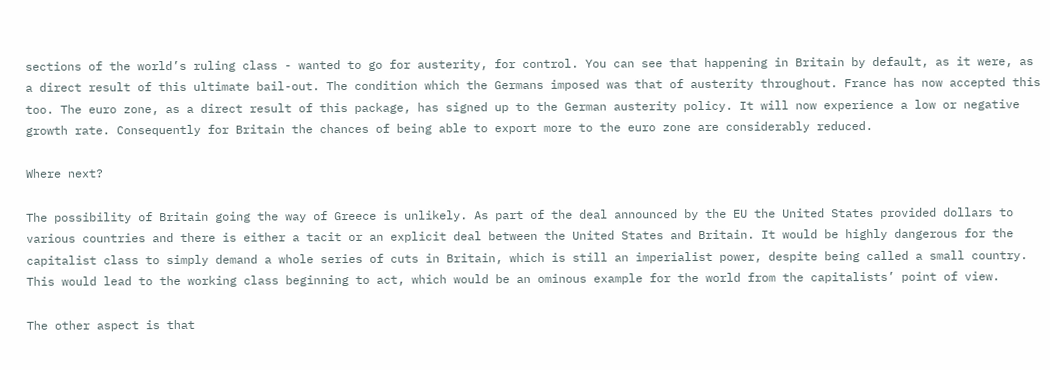sections of the world’s ruling class - wanted to go for austerity, for control. You can see that happening in Britain by default, as it were, as a direct result of this ultimate bail-out. The condition which the Germans imposed was that of austerity throughout. France has now accepted this too. The euro zone, as a direct result of this package, has signed up to the German austerity policy. It will now experience a low or negative growth rate. Consequently for Britain the chances of being able to export more to the euro zone are considerably reduced.

Where next?

The possibility of Britain going the way of Greece is unlikely. As part of the deal announced by the EU the United States provided dollars to various countries and there is either a tacit or an explicit deal between the United States and Britain. It would be highly dangerous for the capitalist class to simply demand a whole series of cuts in Britain, which is still an imperialist power, despite being called a small country. This would lead to the working class beginning to act, which would be an ominous example for the world from the capitalists’ point of view.

The other aspect is that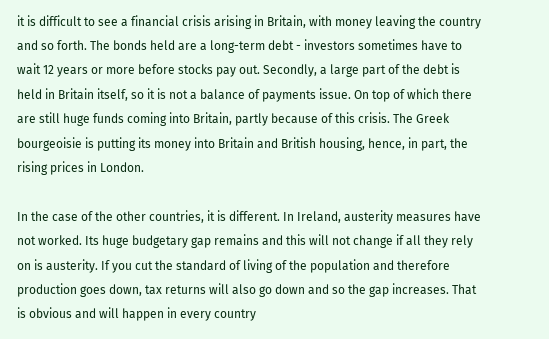it is difficult to see a financial crisis arising in Britain, with money leaving the country and so forth. The bonds held are a long-term debt - investors sometimes have to wait 12 years or more before stocks pay out. Secondly, a large part of the debt is held in Britain itself, so it is not a balance of payments issue. On top of which there are still huge funds coming into Britain, partly because of this crisis. The Greek bourgeoisie is putting its money into Britain and British housing, hence, in part, the rising prices in London.

In the case of the other countries, it is different. In Ireland, austerity measures have not worked. Its huge budgetary gap remains and this will not change if all they rely on is austerity. If you cut the standard of living of the population and therefore production goes down, tax returns will also go down and so the gap increases. That is obvious and will happen in every country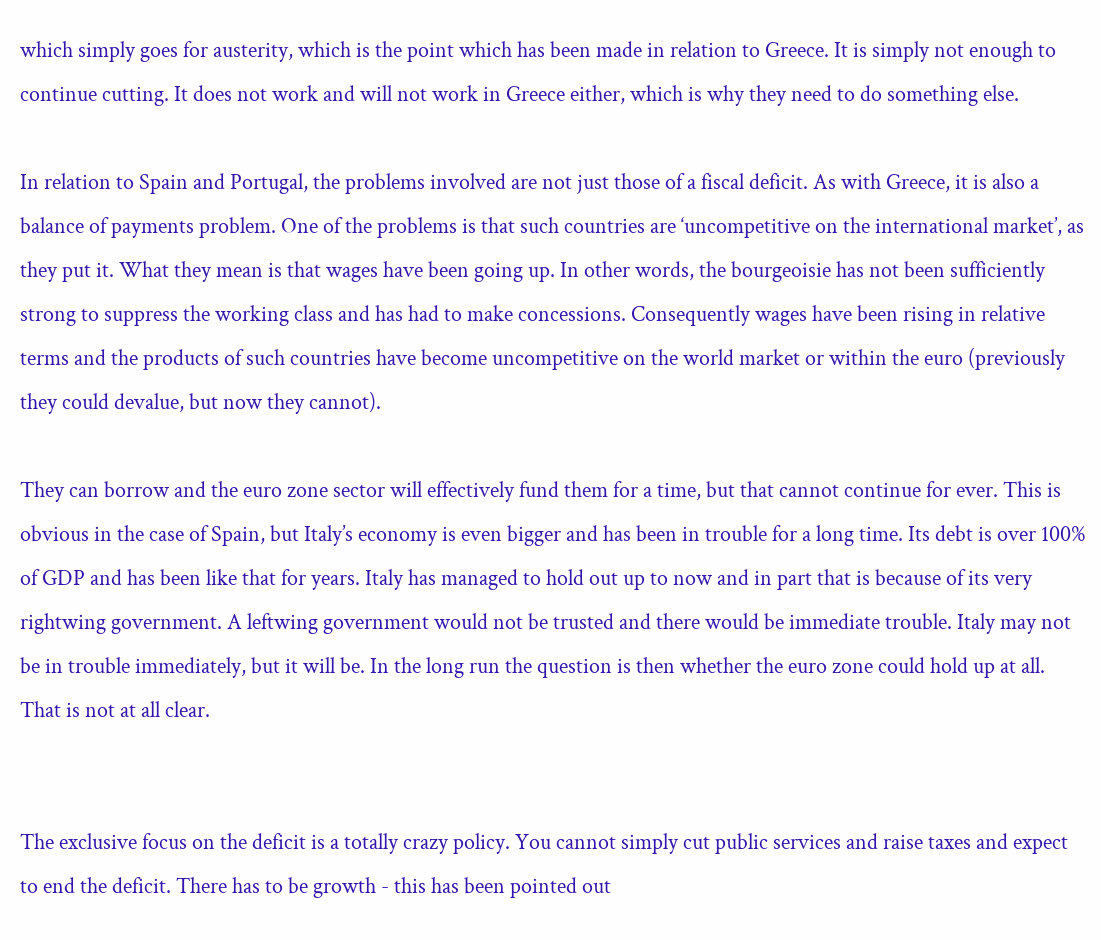which simply goes for austerity, which is the point which has been made in relation to Greece. It is simply not enough to continue cutting. It does not work and will not work in Greece either, which is why they need to do something else.

In relation to Spain and Portugal, the problems involved are not just those of a fiscal deficit. As with Greece, it is also a balance of payments problem. One of the problems is that such countries are ‘uncompetitive on the international market’, as they put it. What they mean is that wages have been going up. In other words, the bourgeoisie has not been sufficiently strong to suppress the working class and has had to make concessions. Consequently wages have been rising in relative terms and the products of such countries have become uncompetitive on the world market or within the euro (previously they could devalue, but now they cannot).

They can borrow and the euro zone sector will effectively fund them for a time, but that cannot continue for ever. This is obvious in the case of Spain, but Italy’s economy is even bigger and has been in trouble for a long time. Its debt is over 100% of GDP and has been like that for years. Italy has managed to hold out up to now and in part that is because of its very rightwing government. A leftwing government would not be trusted and there would be immediate trouble. Italy may not be in trouble immediately, but it will be. In the long run the question is then whether the euro zone could hold up at all. That is not at all clear.


The exclusive focus on the deficit is a totally crazy policy. You cannot simply cut public services and raise taxes and expect to end the deficit. There has to be growth - this has been pointed out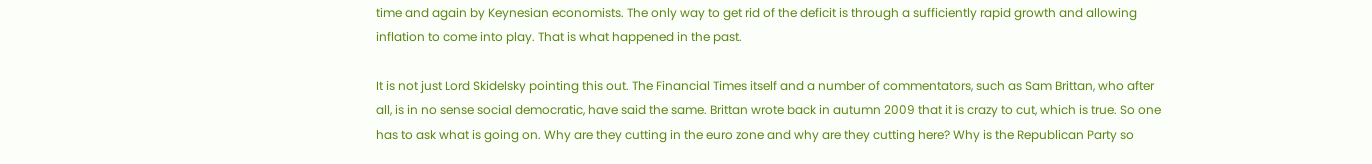time and again by Keynesian economists. The only way to get rid of the deficit is through a sufficiently rapid growth and allowing inflation to come into play. That is what happened in the past.

It is not just Lord Skidelsky pointing this out. The Financial Times itself and a number of commentators, such as Sam Brittan, who after all, is in no sense social democratic, have said the same. Brittan wrote back in autumn 2009 that it is crazy to cut, which is true. So one has to ask what is going on. Why are they cutting in the euro zone and why are they cutting here? Why is the Republican Party so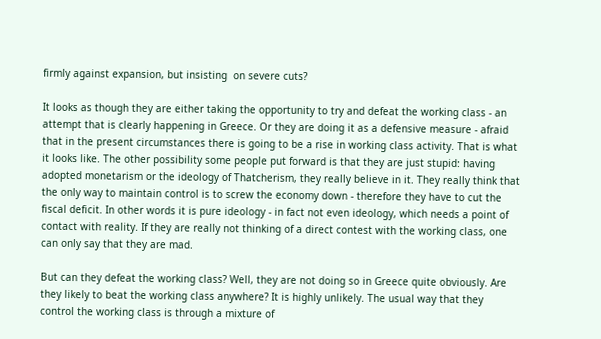firmly against expansion, but insisting  on severe cuts?

It looks as though they are either taking the opportunity to try and defeat the working class - an attempt that is clearly happening in Greece. Or they are doing it as a defensive measure - afraid that in the present circumstances there is going to be a rise in working class activity. That is what it looks like. The other possibility some people put forward is that they are just stupid: having adopted monetarism or the ideology of Thatcherism, they really believe in it. They really think that the only way to maintain control is to screw the economy down - therefore they have to cut the fiscal deficit. In other words it is pure ideology - in fact not even ideology, which needs a point of contact with reality. If they are really not thinking of a direct contest with the working class, one can only say that they are mad.

But can they defeat the working class? Well, they are not doing so in Greece quite obviously. Are they likely to beat the working class anywhere? It is highly unlikely. The usual way that they control the working class is through a mixture of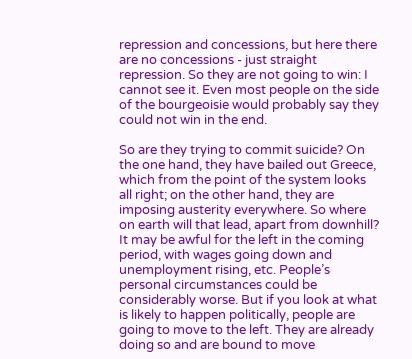repression and concessions, but here there are no concessions - just straight repression. So they are not going to win: I cannot see it. Even most people on the side of the bourgeoisie would probably say they could not win in the end.

So are they trying to commit suicide? On the one hand, they have bailed out Greece, which from the point of the system looks all right; on the other hand, they are imposing austerity everywhere. So where on earth will that lead, apart from downhill? It may be awful for the left in the coming period, with wages going down and unemployment rising, etc. People’s personal circumstances could be considerably worse. But if you look at what is likely to happen politically, people are going to move to the left. They are already doing so and are bound to move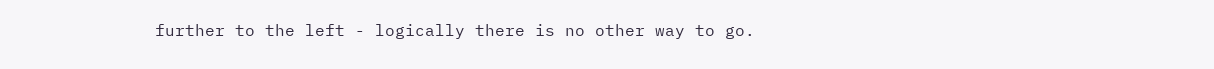further to the left - logically there is no other way to go.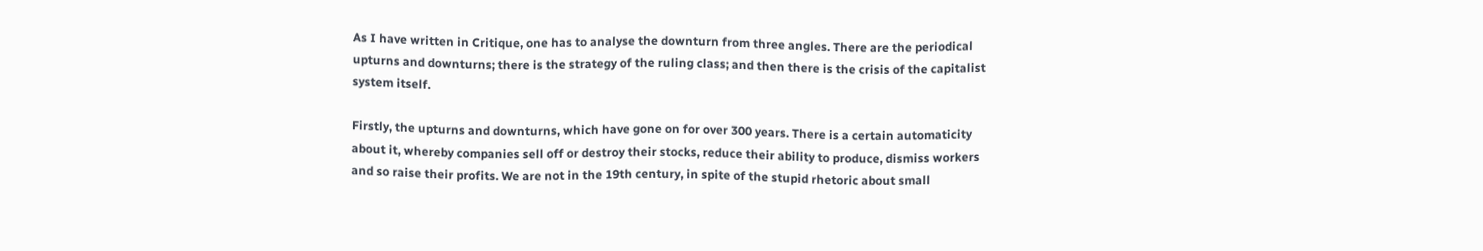As I have written in Critique, one has to analyse the downturn from three angles. There are the periodical upturns and downturns; there is the strategy of the ruling class; and then there is the crisis of the capitalist system itself.

Firstly, the upturns and downturns, which have gone on for over 300 years. There is a certain automaticity about it, whereby companies sell off or destroy their stocks, reduce their ability to produce, dismiss workers and so raise their profits. We are not in the 19th century, in spite of the stupid rhetoric about small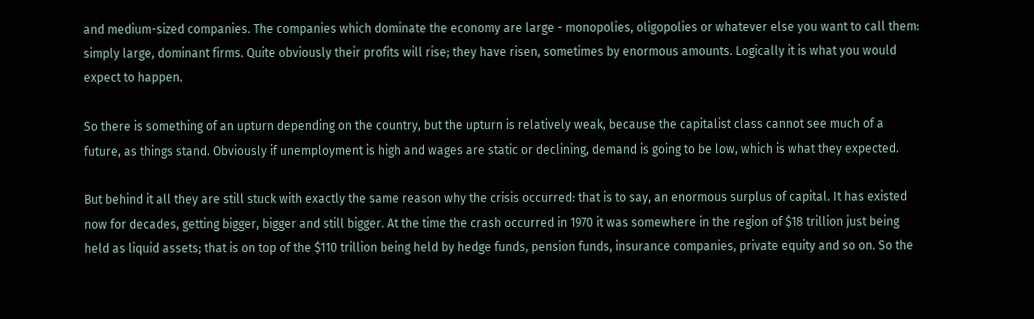and medium-sized companies. The companies which dominate the economy are large - monopolies, oligopolies or whatever else you want to call them: simply large, dominant firms. Quite obviously their profits will rise; they have risen, sometimes by enormous amounts. Logically it is what you would expect to happen.

So there is something of an upturn depending on the country, but the upturn is relatively weak, because the capitalist class cannot see much of a future, as things stand. Obviously if unemployment is high and wages are static or declining, demand is going to be low, which is what they expected.

But behind it all they are still stuck with exactly the same reason why the crisis occurred: that is to say, an enormous surplus of capital. It has existed now for decades, getting bigger, bigger and still bigger. At the time the crash occurred in 1970 it was somewhere in the region of $18 trillion just being held as liquid assets; that is on top of the $110 trillion being held by hedge funds, pension funds, insurance companies, private equity and so on. So the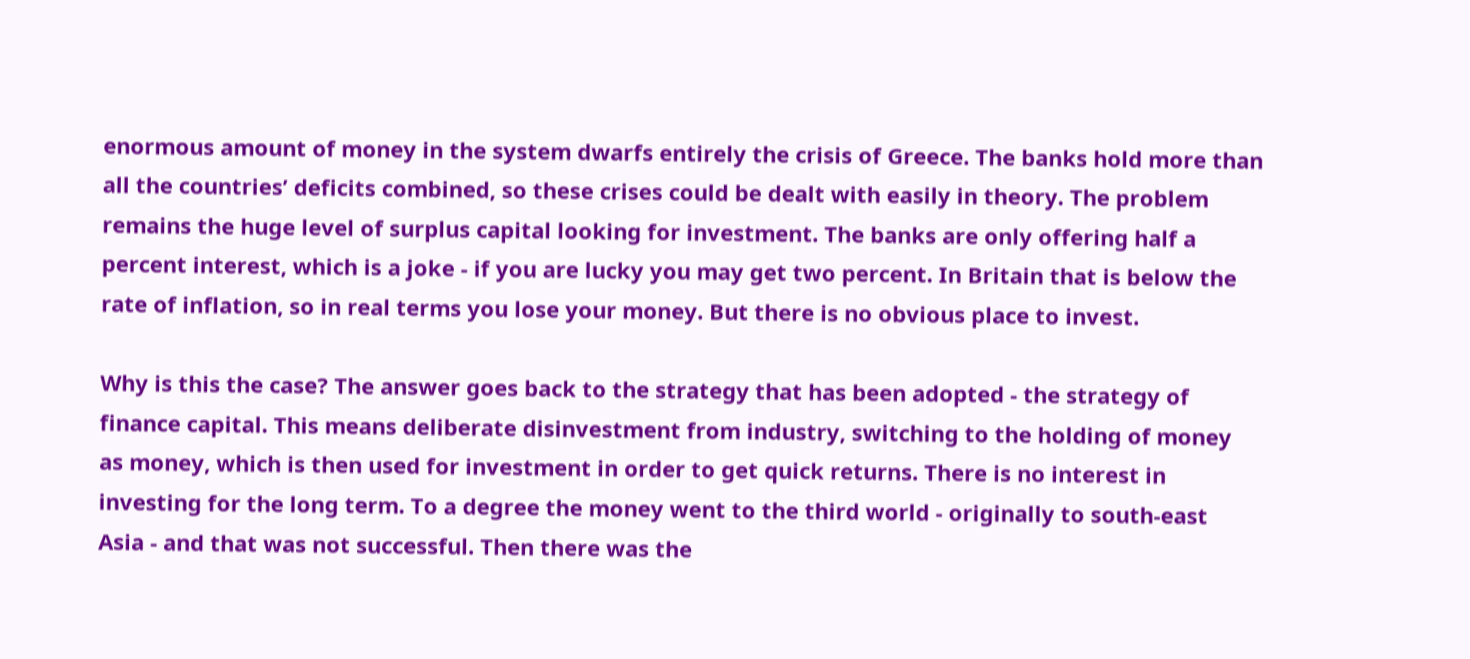enormous amount of money in the system dwarfs entirely the crisis of Greece. The banks hold more than all the countries’ deficits combined, so these crises could be dealt with easily in theory. The problem remains the huge level of surplus capital looking for investment. The banks are only offering half a percent interest, which is a joke - if you are lucky you may get two percent. In Britain that is below the rate of inflation, so in real terms you lose your money. But there is no obvious place to invest.

Why is this the case? The answer goes back to the strategy that has been adopted - the strategy of finance capital. This means deliberate disinvestment from industry, switching to the holding of money as money, which is then used for investment in order to get quick returns. There is no interest in investing for the long term. To a degree the money went to the third world - originally to south-east Asia - and that was not successful. Then there was the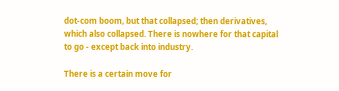dot-com boom, but that collapsed; then derivatives, which also collapsed. There is nowhere for that capital to go - except back into industry.

There is a certain move for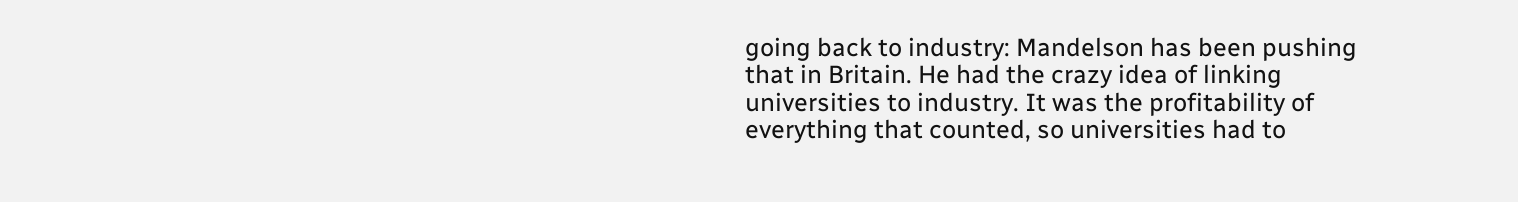going back to industry: Mandelson has been pushing that in Britain. He had the crazy idea of linking universities to industry. It was the profitability of everything that counted, so universities had to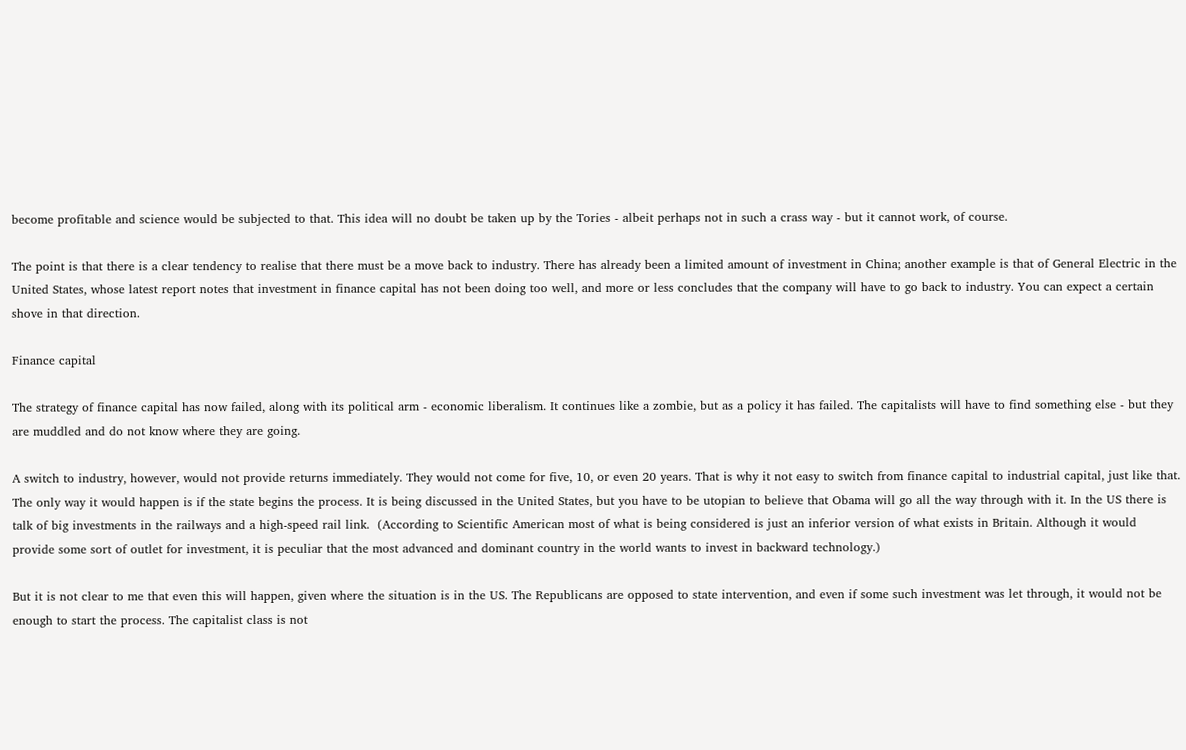become profitable and science would be subjected to that. This idea will no doubt be taken up by the Tories - albeit perhaps not in such a crass way - but it cannot work, of course.

The point is that there is a clear tendency to realise that there must be a move back to industry. There has already been a limited amount of investment in China; another example is that of General Electric in the United States, whose latest report notes that investment in finance capital has not been doing too well, and more or less concludes that the company will have to go back to industry. You can expect a certain shove in that direction.

Finance capital

The strategy of finance capital has now failed, along with its political arm - economic liberalism. It continues like a zombie, but as a policy it has failed. The capitalists will have to find something else - but they are muddled and do not know where they are going.

A switch to industry, however, would not provide returns immediately. They would not come for five, 10, or even 20 years. That is why it not easy to switch from finance capital to industrial capital, just like that. The only way it would happen is if the state begins the process. It is being discussed in the United States, but you have to be utopian to believe that Obama will go all the way through with it. In the US there is talk of big investments in the railways and a high-speed rail link.  (According to Scientific American most of what is being considered is just an inferior version of what exists in Britain. Although it would provide some sort of outlet for investment, it is peculiar that the most advanced and dominant country in the world wants to invest in backward technology.)

But it is not clear to me that even this will happen, given where the situation is in the US. The Republicans are opposed to state intervention, and even if some such investment was let through, it would not be enough to start the process. The capitalist class is not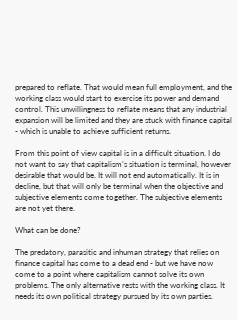prepared to reflate. That would mean full employment, and the working class would start to exercise its power and demand control. This unwillingness to reflate means that any industrial expansion will be limited and they are stuck with finance capital - which is unable to achieve sufficient returns.

From this point of view capital is in a difficult situation. I do not want to say that capitalism’s situation is terminal, however desirable that would be. It will not end automatically. It is in decline, but that will only be terminal when the objective and subjective elements come together. The subjective elements are not yet there.

What can be done?

The predatory, parasitic and inhuman strategy that relies on finance capital has come to a dead end - but we have now come to a point where capitalism cannot solve its own problems. The only alternative rests with the working class. It needs its own political strategy pursued by its own parties.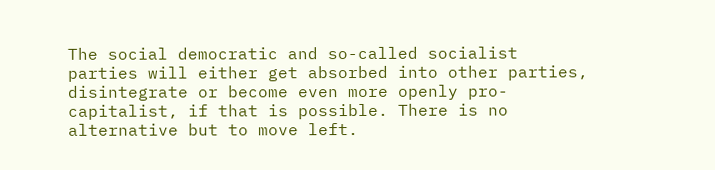The social democratic and so-called socialist parties will either get absorbed into other parties, disintegrate or become even more openly pro-capitalist, if that is possible. There is no alternative but to move left.